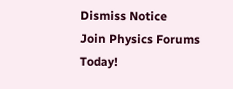Dismiss Notice
Join Physics Forums Today!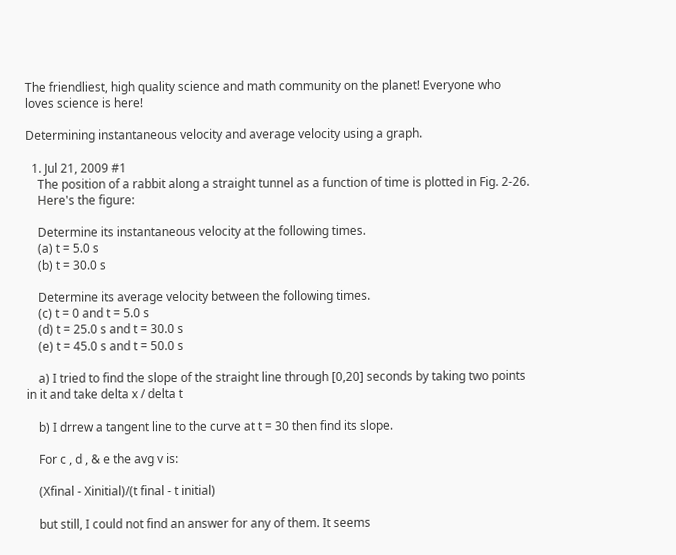The friendliest, high quality science and math community on the planet! Everyone who loves science is here!

Determining instantaneous velocity and average velocity using a graph.

  1. Jul 21, 2009 #1
    The position of a rabbit along a straight tunnel as a function of time is plotted in Fig. 2-26.
    Here's the figure:

    Determine its instantaneous velocity at the following times.
    (a) t = 5.0 s
    (b) t = 30.0 s

    Determine its average velocity between the following times.
    (c) t = 0 and t = 5.0 s
    (d) t = 25.0 s and t = 30.0 s
    (e) t = 45.0 s and t = 50.0 s

    a) I tried to find the slope of the straight line through [0,20] seconds by taking two points in it and take delta x / delta t

    b) I drrew a tangent line to the curve at t = 30 then find its slope.

    For c , d , & e the avg v is:

    (Xfinal - Xinitial)/(t final - t initial)

    but still, I could not find an answer for any of them. It seems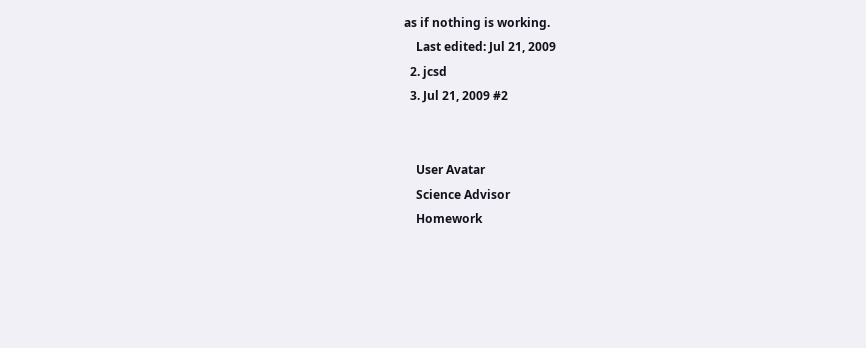as if nothing is working.
    Last edited: Jul 21, 2009
  2. jcsd
  3. Jul 21, 2009 #2


    User Avatar
    Science Advisor
    Homework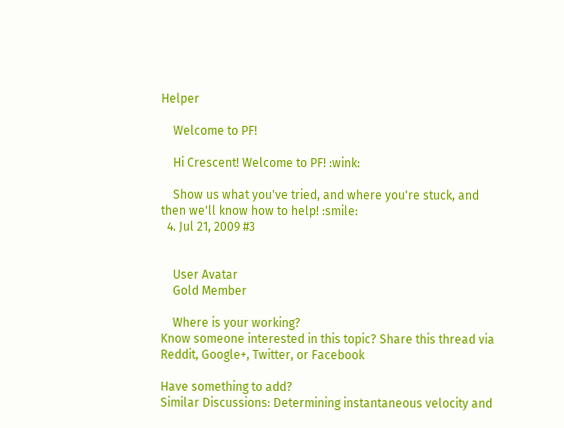Helper

    Welcome to PF!

    Hi Crescent! Welcome to PF! :wink:

    Show us what you've tried, and where you're stuck, and then we'll know how to help! :smile:
  4. Jul 21, 2009 #3


    User Avatar
    Gold Member

    Where is your working?
Know someone interested in this topic? Share this thread via Reddit, Google+, Twitter, or Facebook

Have something to add?
Similar Discussions: Determining instantaneous velocity and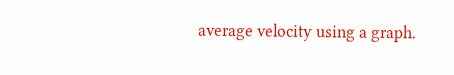average velocity using a graph.